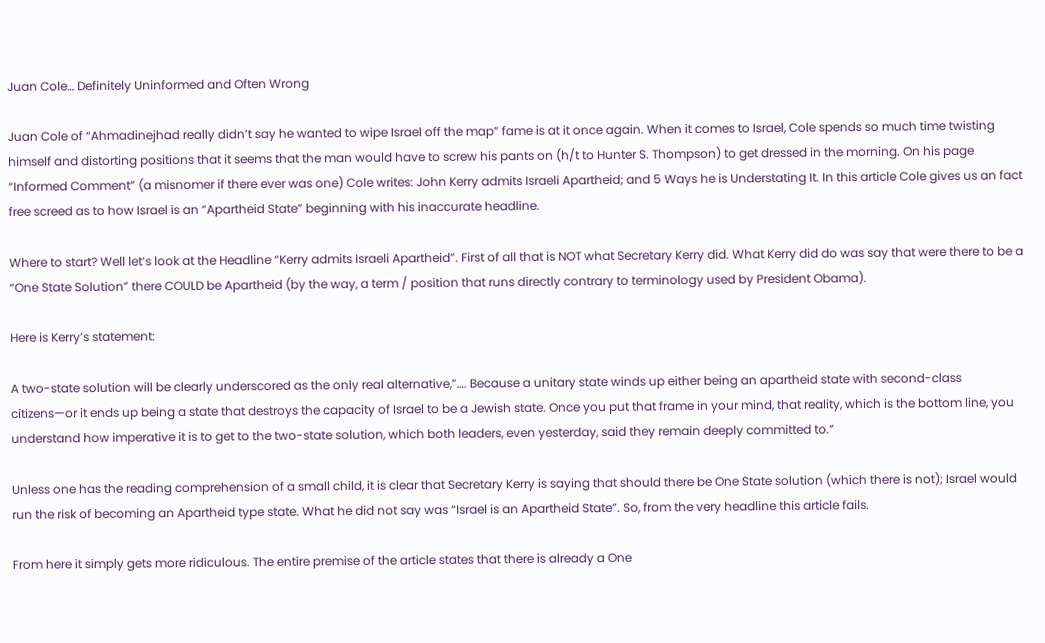Juan Cole… Definitely Uninformed and Often Wrong

Juan Cole of “Ahmadinejhad really didn’t say he wanted to wipe Israel off the map” fame is at it once again. When it comes to Israel, Cole spends so much time twisting himself and distorting positions that it seems that the man would have to screw his pants on (h/t to Hunter S. Thompson) to get dressed in the morning. On his page “Informed Comment” (a misnomer if there ever was one) Cole writes: John Kerry admits Israeli Apartheid; and 5 Ways he is Understating It. In this article Cole gives us an fact free screed as to how Israel is an “Apartheid State” beginning with his inaccurate headline.

Where to start? Well let’s look at the Headline “Kerry admits Israeli Apartheid”. First of all that is NOT what Secretary Kerry did. What Kerry did do was say that were there to be a “One State Solution” there COULD be Apartheid (by the way, a term / position that runs directly contrary to terminology used by President Obama).

Here is Kerry’s statement:

A two-state solution will be clearly underscored as the only real alternative,”…. Because a unitary state winds up either being an apartheid state with second-class citizens—or it ends up being a state that destroys the capacity of Israel to be a Jewish state. Once you put that frame in your mind, that reality, which is the bottom line, you understand how imperative it is to get to the two-state solution, which both leaders, even yesterday, said they remain deeply committed to.”

Unless one has the reading comprehension of a small child, it is clear that Secretary Kerry is saying that should there be One State solution (which there is not); Israel would run the risk of becoming an Apartheid type state. What he did not say was “Israel is an Apartheid State”. So, from the very headline this article fails.

From here it simply gets more ridiculous. The entire premise of the article states that there is already a One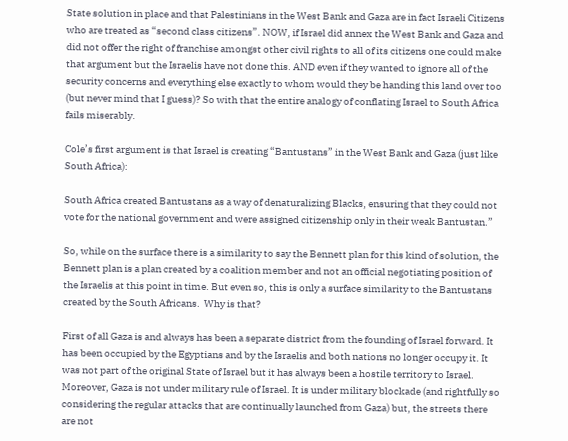State solution in place and that Palestinians in the West Bank and Gaza are in fact Israeli Citizens who are treated as “second class citizens”. NOW, if Israel did annex the West Bank and Gaza and did not offer the right of franchise amongst other civil rights to all of its citizens one could make that argument but the Israelis have not done this. AND even if they wanted to ignore all of the security concerns and everything else exactly to whom would they be handing this land over too (but never mind that I guess)? So with that the entire analogy of conflating Israel to South Africa fails miserably.

Cole’s first argument is that Israel is creating “Bantustans” in the West Bank and Gaza (just like South Africa):

South Africa created Bantustans as a way of denaturalizing Blacks, ensuring that they could not vote for the national government and were assigned citizenship only in their weak Bantustan.”

So, while on the surface there is a similarity to say the Bennett plan for this kind of solution, the Bennett plan is a plan created by a coalition member and not an official negotiating position of the Israelis at this point in time. But even so, this is only a surface similarity to the Bantustans created by the South Africans.  Why is that?

First of all Gaza is and always has been a separate district from the founding of Israel forward. It has been occupied by the Egyptians and by the Israelis and both nations no longer occupy it. It was not part of the original State of Israel but it has always been a hostile territory to Israel.  Moreover, Gaza is not under military rule of Israel. It is under military blockade (and rightfully so considering the regular attacks that are continually launched from Gaza) but, the streets there are not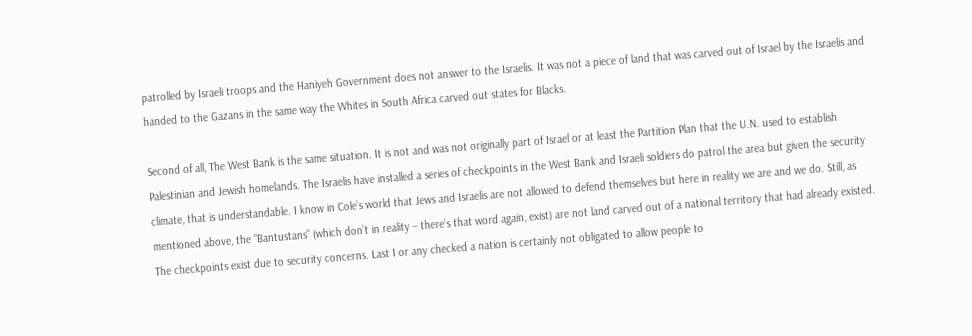patrolled by Israeli troops and the Haniyeh Government does not answer to the Israelis. It was not a piece of land that was carved out of Israel by the Israelis and handed to the Gazans in the same way the Whites in South Africa carved out states for Blacks.

Second of all, The West Bank is the same situation. It is not and was not originally part of Israel or at least the Partition Plan that the U.N. used to establish Palestinian and Jewish homelands. The Israelis have installed a series of checkpoints in the West Bank and Israeli soldiers do patrol the area but given the security climate, that is understandable. I know in Cole’s world that Jews and Israelis are not allowed to defend themselves but here in reality we are and we do. Still, as mentioned above, the “Bantustans” (which don’t in reality – there’s that word again, exist) are not land carved out of a national territory that had already existed. The checkpoints exist due to security concerns. Last I or any checked a nation is certainly not obligated to allow people to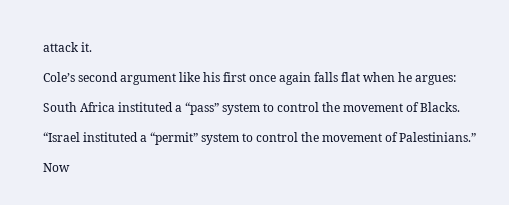attack it.

Cole’s second argument like his first once again falls flat when he argues:

South Africa instituted a “pass” system to control the movement of Blacks.

“Israel instituted a “permit” system to control the movement of Palestinians.”

Now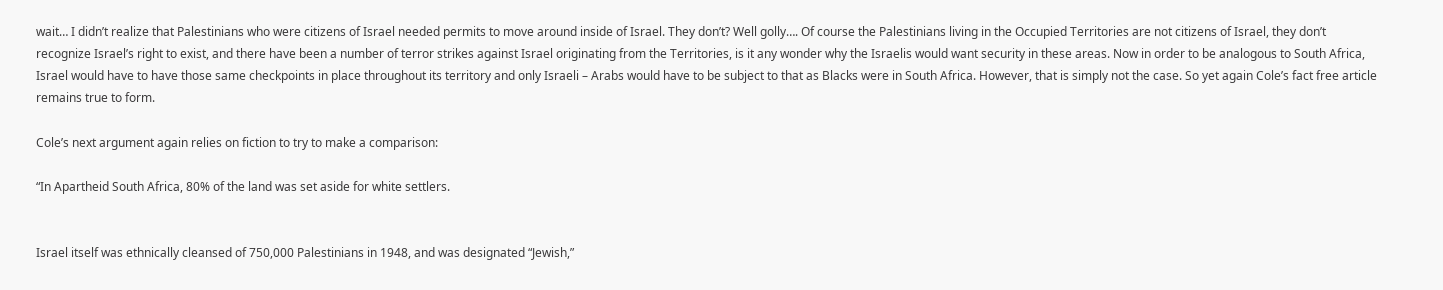wait… I didn’t realize that Palestinians who were citizens of Israel needed permits to move around inside of Israel. They don’t? Well golly…. Of course the Palestinians living in the Occupied Territories are not citizens of Israel, they don’t recognize Israel’s right to exist, and there have been a number of terror strikes against Israel originating from the Territories, is it any wonder why the Israelis would want security in these areas. Now in order to be analogous to South Africa, Israel would have to have those same checkpoints in place throughout its territory and only Israeli – Arabs would have to be subject to that as Blacks were in South Africa. However, that is simply not the case. So yet again Cole’s fact free article remains true to form.

Cole’s next argument again relies on fiction to try to make a comparison:

“In Apartheid South Africa, 80% of the land was set aside for white settlers.


Israel itself was ethnically cleansed of 750,000 Palestinians in 1948, and was designated “Jewish,”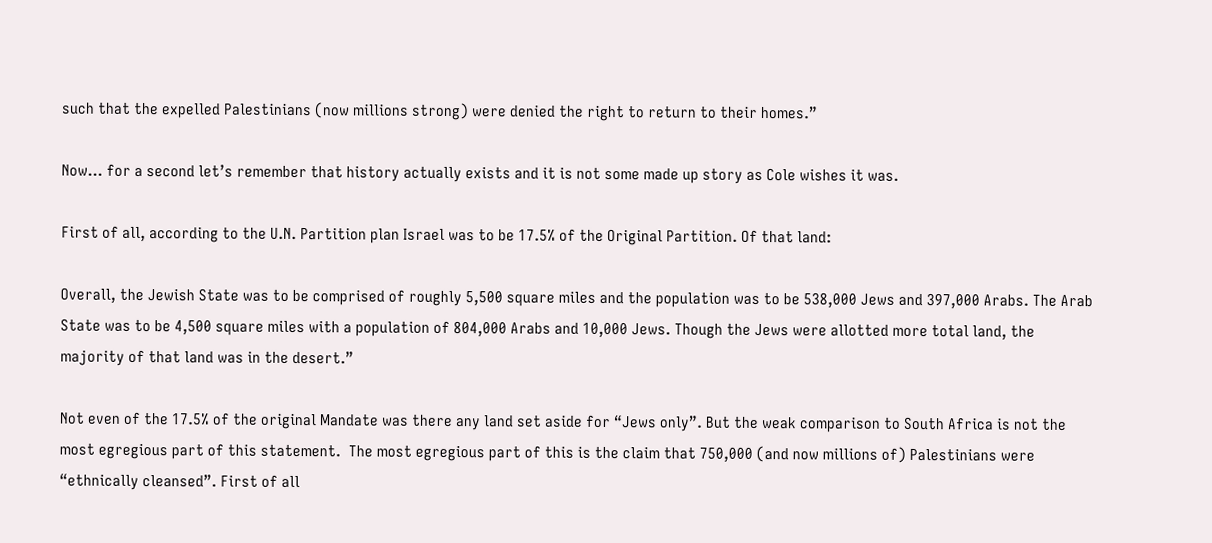such that the expelled Palestinians (now millions strong) were denied the right to return to their homes.”

Now… for a second let’s remember that history actually exists and it is not some made up story as Cole wishes it was.

First of all, according to the U.N. Partition plan Israel was to be 17.5% of the Original Partition. Of that land:

Overall, the Jewish State was to be comprised of roughly 5,500 square miles and the population was to be 538,000 Jews and 397,000 Arabs. The Arab State was to be 4,500 square miles with a population of 804,000 Arabs and 10,000 Jews. Though the Jews were allotted more total land, the majority of that land was in the desert.”

Not even of the 17.5% of the original Mandate was there any land set aside for “Jews only”. But the weak comparison to South Africa is not the most egregious part of this statement.  The most egregious part of this is the claim that 750,000 (and now millions of) Palestinians were “ethnically cleansed”. First of all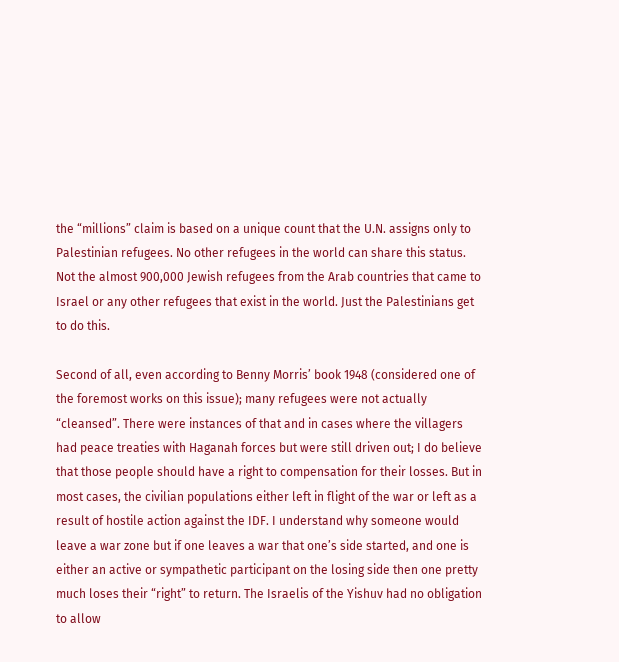the “millions” claim is based on a unique count that the U.N. assigns only to Palestinian refugees. No other refugees in the world can share this status. Not the almost 900,000 Jewish refugees from the Arab countries that came to Israel or any other refugees that exist in the world. Just the Palestinians get to do this.

Second of all, even according to Benny Morris’ book 1948 (considered one of the foremost works on this issue); many refugees were not actually “cleansed”. There were instances of that and in cases where the villagers had peace treaties with Haganah forces but were still driven out; I do believe that those people should have a right to compensation for their losses. But in most cases, the civilian populations either left in flight of the war or left as a result of hostile action against the IDF. I understand why someone would leave a war zone but if one leaves a war that one’s side started, and one is either an active or sympathetic participant on the losing side then one pretty much loses their “right” to return. The Israelis of the Yishuv had no obligation to allow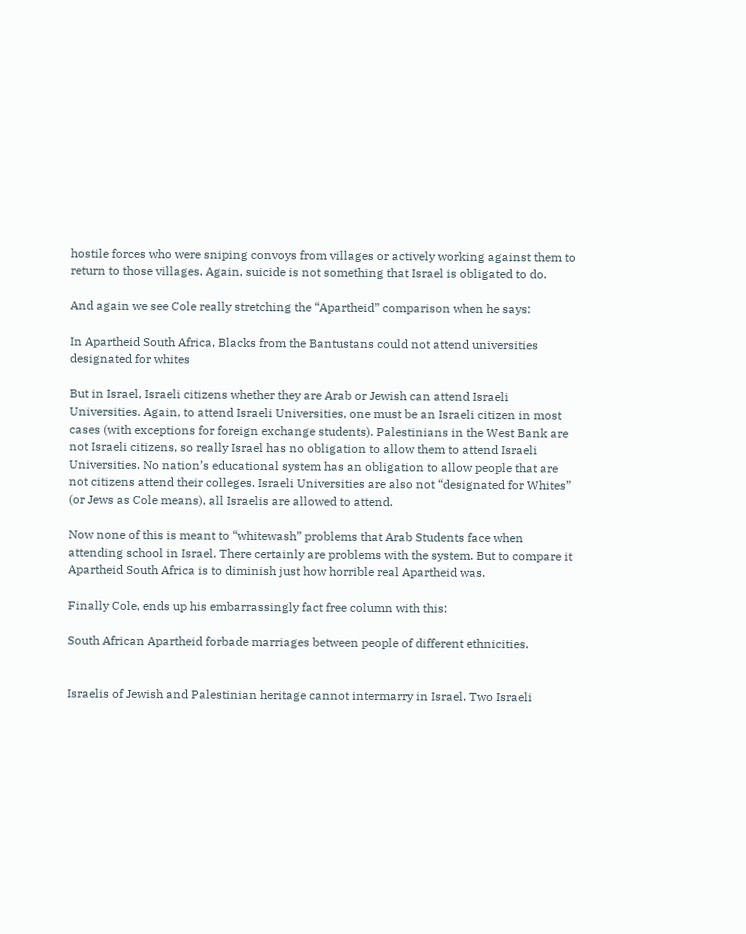hostile forces who were sniping convoys from villages or actively working against them to return to those villages. Again, suicide is not something that Israel is obligated to do.

And again we see Cole really stretching the “Apartheid” comparison when he says:

In Apartheid South Africa, Blacks from the Bantustans could not attend universities designated for whites

But in Israel, Israeli citizens whether they are Arab or Jewish can attend Israeli Universities. Again, to attend Israeli Universities, one must be an Israeli citizen in most cases (with exceptions for foreign exchange students). Palestinians in the West Bank are not Israeli citizens, so really Israel has no obligation to allow them to attend Israeli Universities. No nation’s educational system has an obligation to allow people that are not citizens attend their colleges. Israeli Universities are also not “designated for Whites” (or Jews as Cole means), all Israelis are allowed to attend.

Now none of this is meant to “whitewash” problems that Arab Students face when attending school in Israel. There certainly are problems with the system. But to compare it Apartheid South Africa is to diminish just how horrible real Apartheid was.

Finally Cole, ends up his embarrassingly fact free column with this:

South African Apartheid forbade marriages between people of different ethnicities.


Israelis of Jewish and Palestinian heritage cannot intermarry in Israel. Two Israeli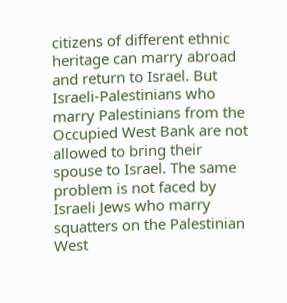citizens of different ethnic heritage can marry abroad and return to Israel. But Israeli-Palestinians who marry Palestinians from the Occupied West Bank are not allowed to bring their spouse to Israel. The same problem is not faced by Israeli Jews who marry squatters on the Palestinian West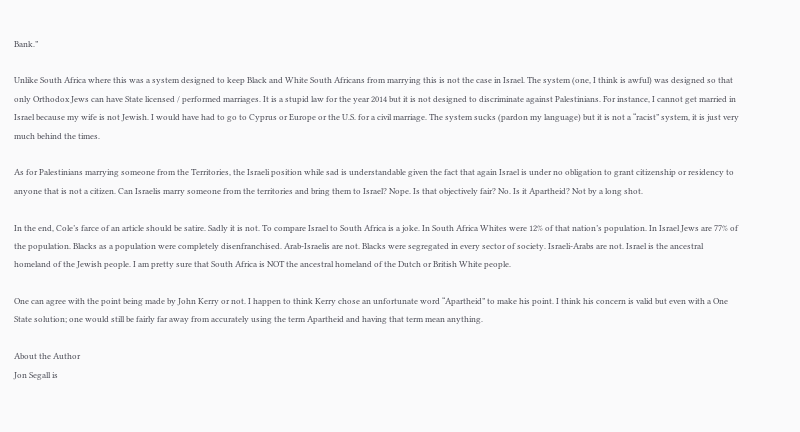Bank.”

Unlike South Africa where this was a system designed to keep Black and White South Africans from marrying this is not the case in Israel. The system (one, I think is awful) was designed so that only Orthodox Jews can have State licensed / performed marriages. It is a stupid law for the year 2014 but it is not designed to discriminate against Palestinians. For instance, I cannot get married in Israel because my wife is not Jewish. I would have had to go to Cyprus or Europe or the U.S. for a civil marriage. The system sucks (pardon my language) but it is not a “racist” system, it is just very much behind the times.

As for Palestinians marrying someone from the Territories, the Israeli position while sad is understandable given the fact that again Israel is under no obligation to grant citizenship or residency to anyone that is not a citizen. Can Israelis marry someone from the territories and bring them to Israel? Nope. Is that objectively fair? No. Is it Apartheid? Not by a long shot.

In the end, Cole’s farce of an article should be satire. Sadly it is not. To compare Israel to South Africa is a joke. In South Africa Whites were 12% of that nation’s population. In Israel Jews are 77% of the population. Blacks as a population were completely disenfranchised. Arab-Israelis are not. Blacks were segregated in every sector of society. Israeli-Arabs are not. Israel is the ancestral homeland of the Jewish people. I am pretty sure that South Africa is NOT the ancestral homeland of the Dutch or British White people.

One can agree with the point being made by John Kerry or not. I happen to think Kerry chose an unfortunate word “Apartheid” to make his point. I think his concern is valid but even with a One State solution; one would still be fairly far away from accurately using the term Apartheid and having that term mean anything.

About the Author
Jon Segall is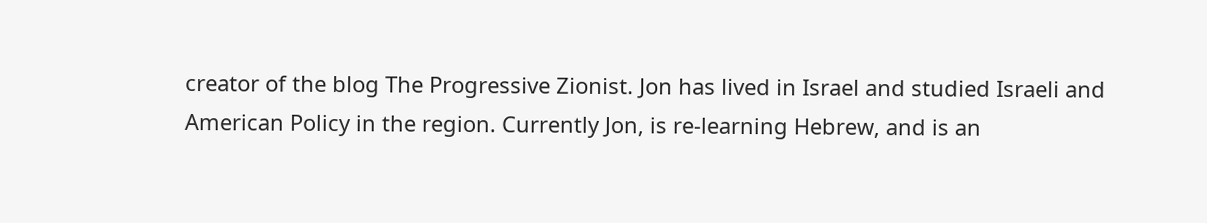creator of the blog The Progressive Zionist. Jon has lived in Israel and studied Israeli and American Policy in the region. Currently Jon, is re-learning Hebrew, and is an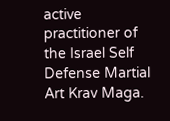active practitioner of the Israel Self Defense Martial Art Krav Maga.